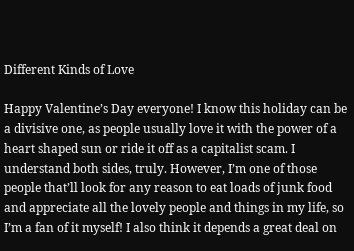Different Kinds of Love

Happy Valentine’s Day everyone! I know this holiday can be a divisive one, as people usually love it with the power of a heart shaped sun or ride it off as a capitalist scam. I understand both sides, truly. However, I’m one of those people that’ll look for any reason to eat loads of junk food and appreciate all the lovely people and things in my life, so I’m a fan of it myself! I also think it depends a great deal on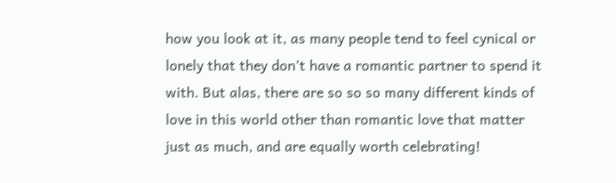how you look at it, as many people tend to feel cynical or lonely that they don’t have a romantic partner to spend it with. But alas, there are so so so many different kinds of love in this world other than romantic love that matter just as much, and are equally worth celebrating!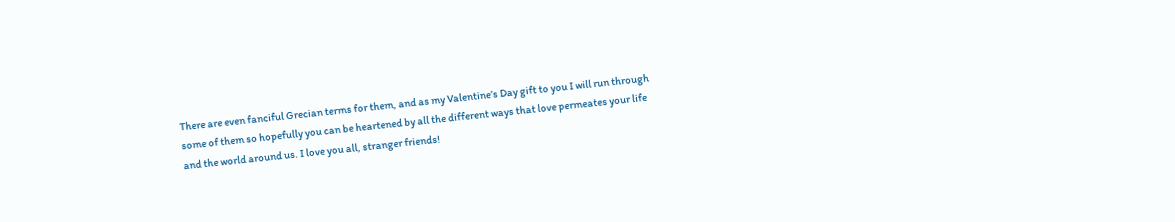There are even fanciful Grecian terms for them, and as my Valentine’s Day gift to you I will run through some of them so hopefully you can be heartened by all the different ways that love permeates your life and the world around us. I love you all, stranger friends!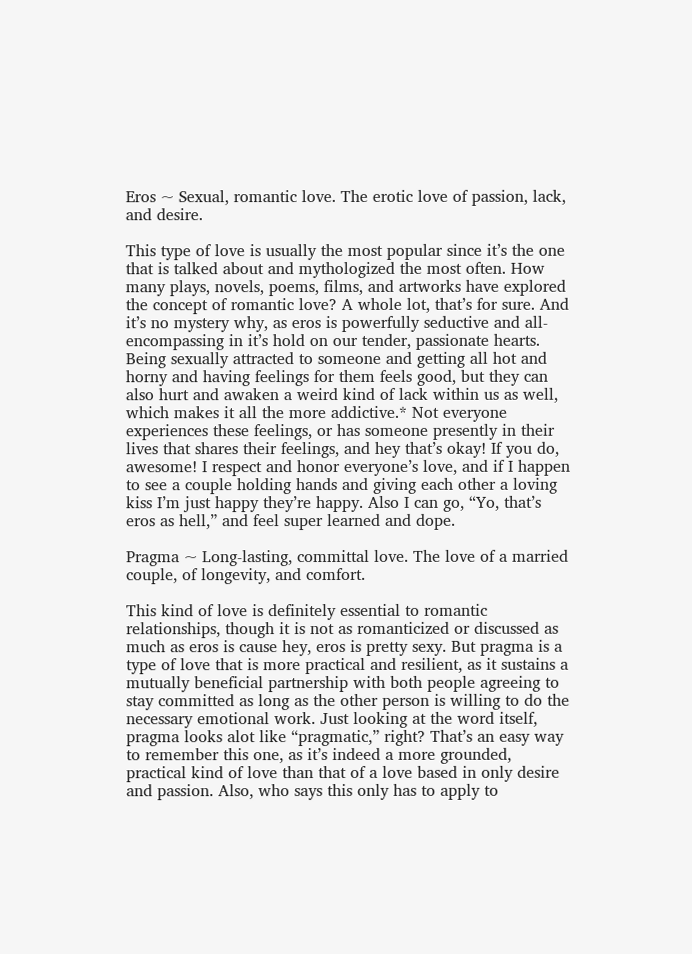Eros ~ Sexual, romantic love. The erotic love of passion, lack, and desire.

This type of love is usually the most popular since it’s the one that is talked about and mythologized the most often. How many plays, novels, poems, films, and artworks have explored the concept of romantic love? A whole lot, that’s for sure. And it’s no mystery why, as eros is powerfully seductive and all-encompassing in it’s hold on our tender, passionate hearts. Being sexually attracted to someone and getting all hot and horny and having feelings for them feels good, but they can also hurt and awaken a weird kind of lack within us as well, which makes it all the more addictive.* Not everyone experiences these feelings, or has someone presently in their lives that shares their feelings, and hey that’s okay! If you do, awesome! I respect and honor everyone’s love, and if I happen to see a couple holding hands and giving each other a loving kiss I’m just happy they’re happy. Also I can go, “Yo, that’s eros as hell,” and feel super learned and dope.

Pragma ~ Long-lasting, committal love. The love of a married couple, of longevity, and comfort.

This kind of love is definitely essential to romantic relationships, though it is not as romanticized or discussed as much as eros is cause hey, eros is pretty sexy. But pragma is a type of love that is more practical and resilient, as it sustains a mutually beneficial partnership with both people agreeing to stay committed as long as the other person is willing to do the necessary emotional work. Just looking at the word itself, pragma looks alot like “pragmatic,” right? That’s an easy way to remember this one, as it’s indeed a more grounded, practical kind of love than that of a love based in only desire and passion. Also, who says this only has to apply to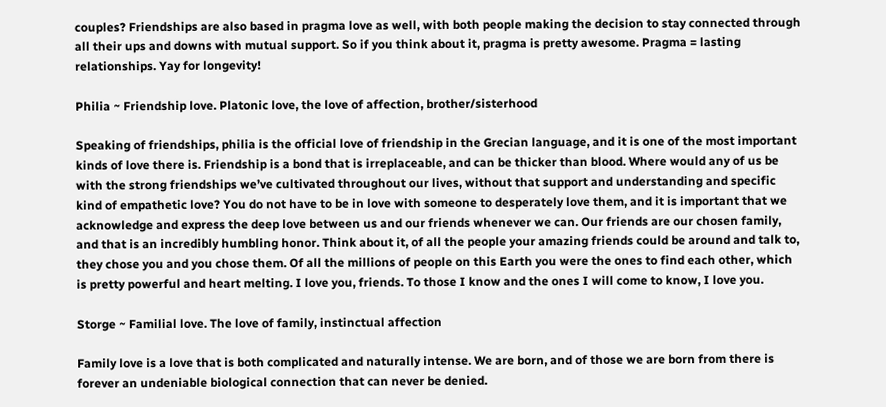couples? Friendships are also based in pragma love as well, with both people making the decision to stay connected through all their ups and downs with mutual support. So if you think about it, pragma is pretty awesome. Pragma = lasting relationships. Yay for longevity!

Philia ~ Friendship love. Platonic love, the love of affection, brother/sisterhood

Speaking of friendships, philia is the official love of friendship in the Grecian language, and it is one of the most important kinds of love there is. Friendship is a bond that is irreplaceable, and can be thicker than blood. Where would any of us be with the strong friendships we’ve cultivated throughout our lives, without that support and understanding and specific kind of empathetic love? You do not have to be in love with someone to desperately love them, and it is important that we acknowledge and express the deep love between us and our friends whenever we can. Our friends are our chosen family, and that is an incredibly humbling honor. Think about it, of all the people your amazing friends could be around and talk to, they chose you and you chose them. Of all the millions of people on this Earth you were the ones to find each other, which is pretty powerful and heart melting. I love you, friends. To those I know and the ones I will come to know, I love you.

Storge ~ Familial love. The love of family, instinctual affection

Family love is a love that is both complicated and naturally intense. We are born, and of those we are born from there is forever an undeniable biological connection that can never be denied.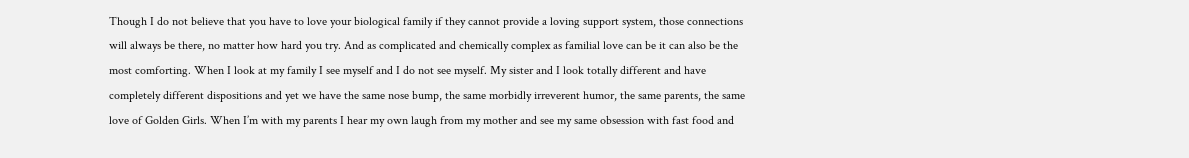Though I do not believe that you have to love your biological family if they cannot provide a loving support system, those connections will always be there, no matter how hard you try. And as complicated and chemically complex as familial love can be it can also be the most comforting. When I look at my family I see myself and I do not see myself. My sister and I look totally different and have completely different dispositions and yet we have the same nose bump, the same morbidly irreverent humor, the same parents, the same love of Golden Girls. When I’m with my parents I hear my own laugh from my mother and see my same obsession with fast food and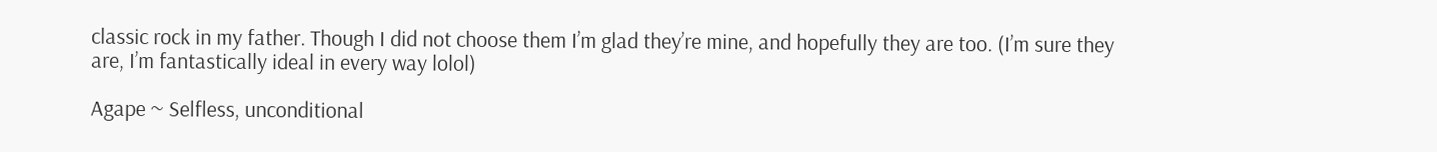classic rock in my father. Though I did not choose them I’m glad they’re mine, and hopefully they are too. (I’m sure they are, I’m fantastically ideal in every way lolol)

Agape ~ Selfless, unconditional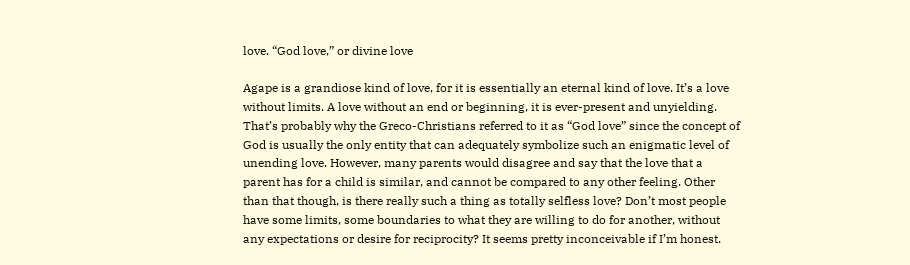love. “God love,” or divine love

Agape is a grandiose kind of love, for it is essentially an eternal kind of love. It’s a love without limits. A love without an end or beginning, it is ever-present and unyielding. That’s probably why the Greco-Christians referred to it as “God love” since the concept of God is usually the only entity that can adequately symbolize such an enigmatic level of unending love. However, many parents would disagree and say that the love that a parent has for a child is similar, and cannot be compared to any other feeling. Other than that though, is there really such a thing as totally selfless love? Don’t most people have some limits, some boundaries to what they are willing to do for another, without any expectations or desire for reciprocity? It seems pretty inconceivable if I’m honest.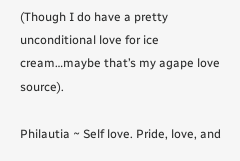(Though I do have a pretty unconditional love for ice cream…maybe that’s my agape love source).

Philautia ~ Self love. Pride, love, and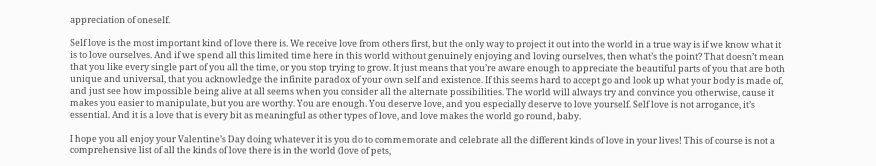appreciation of oneself.

Self love is the most important kind of love there is. We receive love from others first, but the only way to project it out into the world in a true way is if we know what it is to love ourselves. And if we spend all this limited time here in this world without genuinely enjoying and loving ourselves, then what’s the point? That doesn’t mean that you like every single part of you all the time, or you stop trying to grow. It just means that you’re aware enough to appreciate the beautiful parts of you that are both unique and universal, that you acknowledge the infinite paradox of your own self and existence. If this seems hard to accept go and look up what your body is made of, and just see how impossible being alive at all seems when you consider all the alternate possibilities. The world will always try and convince you otherwise, cause it makes you easier to manipulate, but you are worthy. You are enough. You deserve love, and you especially deserve to love yourself. Self love is not arrogance, it’s essential. And it is a love that is every bit as meaningful as other types of love, and love makes the world go round, baby.

I hope you all enjoy your Valentine’s Day doing whatever it is you do to commemorate and celebrate all the different kinds of love in your lives! This of course is not a comprehensive list of all the kinds of love there is in the world (love of pets,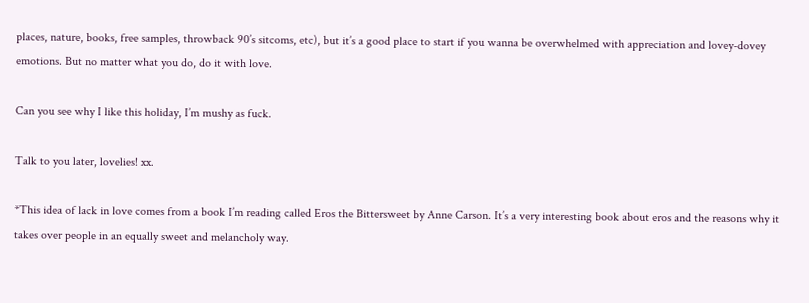places, nature, books, free samples, throwback 90’s sitcoms, etc), but it’s a good place to start if you wanna be overwhelmed with appreciation and lovey-dovey emotions. But no matter what you do, do it with love.

Can you see why I like this holiday, I’m mushy as fuck.

Talk to you later, lovelies! xx.

*This idea of lack in love comes from a book I’m reading called Eros the Bittersweet by Anne Carson. It’s a very interesting book about eros and the reasons why it takes over people in an equally sweet and melancholy way.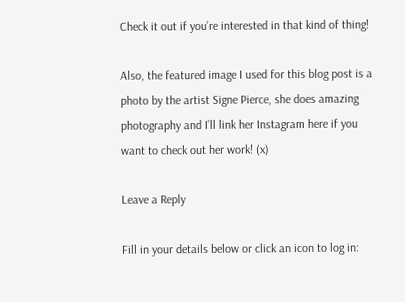Check it out if you’re interested in that kind of thing!

Also, the featured image I used for this blog post is a photo by the artist Signe Pierce, she does amazing photography and I’ll link her Instagram here if you want to check out her work! (x)

Leave a Reply

Fill in your details below or click an icon to log in: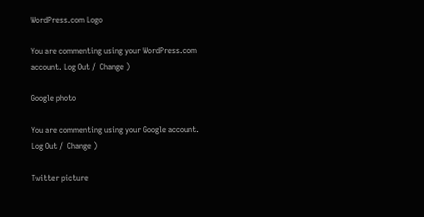WordPress.com Logo

You are commenting using your WordPress.com account. Log Out /  Change )

Google photo

You are commenting using your Google account. Log Out /  Change )

Twitter picture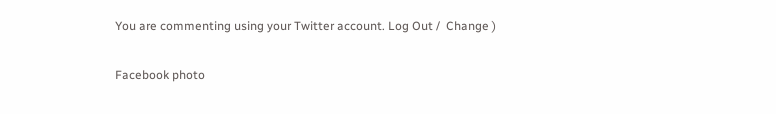You are commenting using your Twitter account. Log Out /  Change )

Facebook photo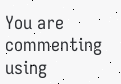You are commenting using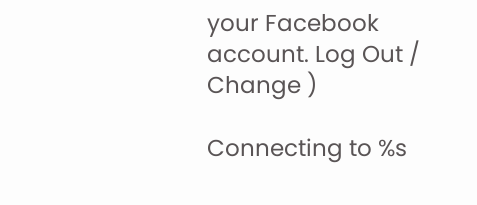your Facebook account. Log Out /  Change )

Connecting to %s